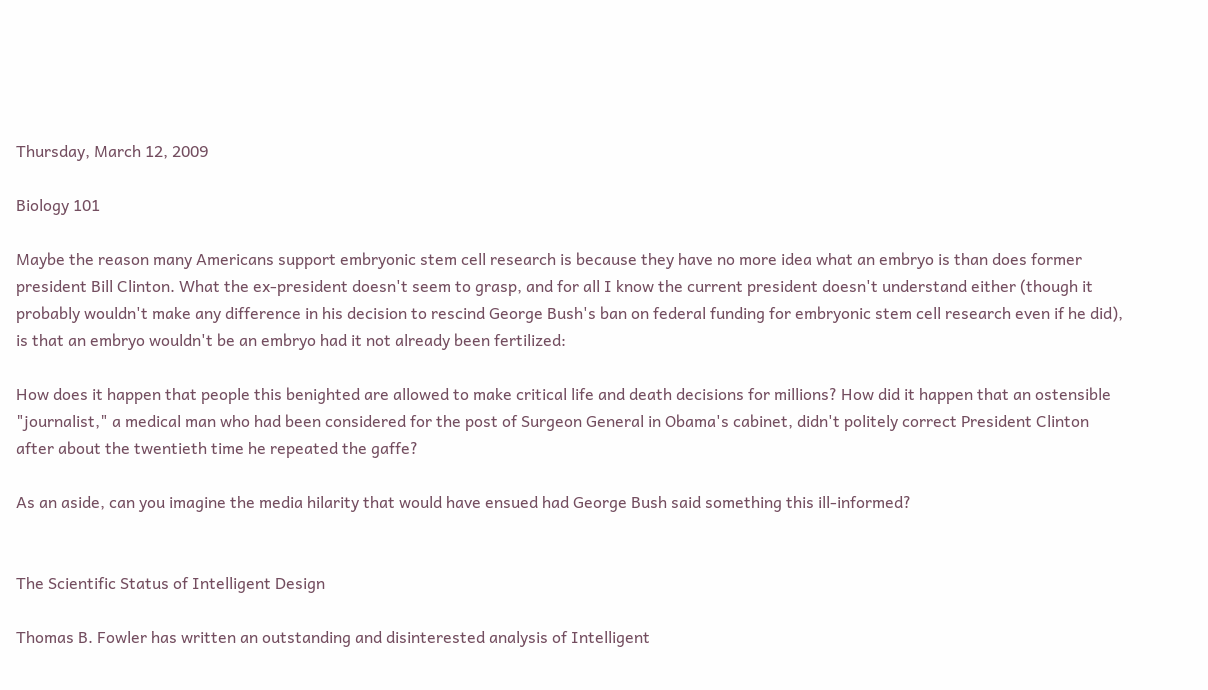Thursday, March 12, 2009

Biology 101

Maybe the reason many Americans support embryonic stem cell research is because they have no more idea what an embryo is than does former president Bill Clinton. What the ex-president doesn't seem to grasp, and for all I know the current president doesn't understand either (though it probably wouldn't make any difference in his decision to rescind George Bush's ban on federal funding for embryonic stem cell research even if he did), is that an embryo wouldn't be an embryo had it not already been fertilized:

How does it happen that people this benighted are allowed to make critical life and death decisions for millions? How did it happen that an ostensible "journalist," a medical man who had been considered for the post of Surgeon General in Obama's cabinet, didn't politely correct President Clinton after about the twentieth time he repeated the gaffe?

As an aside, can you imagine the media hilarity that would have ensued had George Bush said something this ill-informed?


The Scientific Status of Intelligent Design

Thomas B. Fowler has written an outstanding and disinterested analysis of Intelligent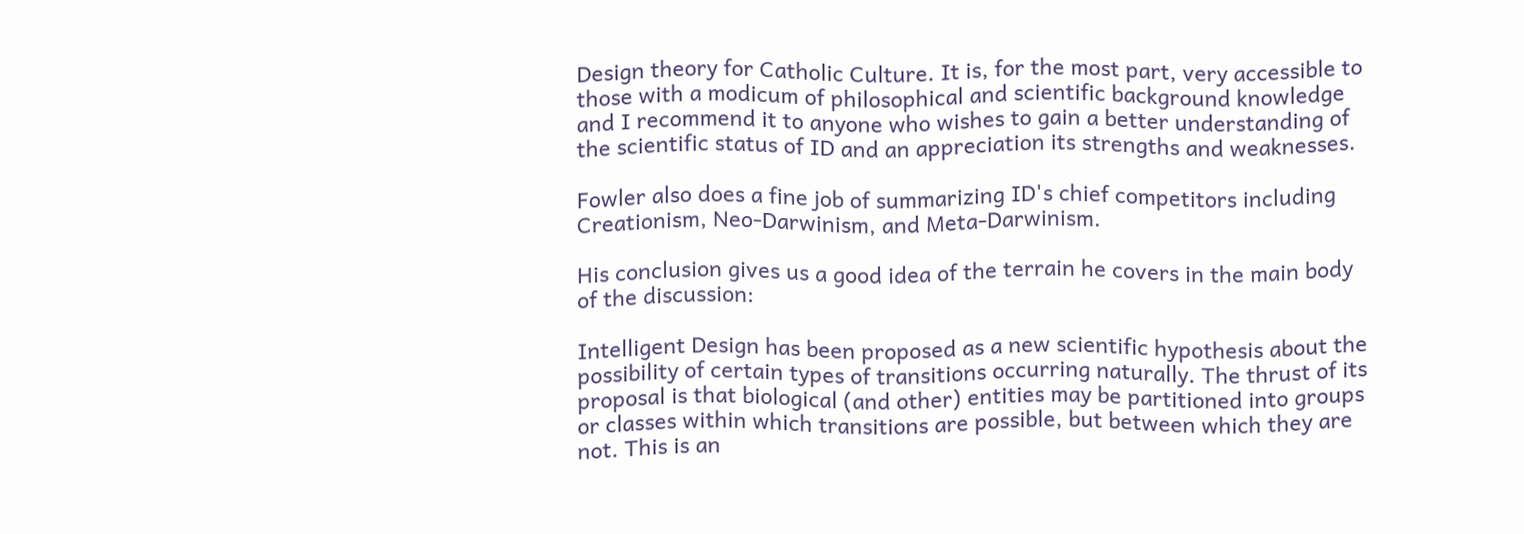Design theory for Catholic Culture. It is, for the most part, very accessible to those with a modicum of philosophical and scientific background knowledge and I recommend it to anyone who wishes to gain a better understanding of the scientific status of ID and an appreciation its strengths and weaknesses.

Fowler also does a fine job of summarizing ID's chief competitors including Creationism, Neo-Darwinism, and Meta-Darwinism.

His conclusion gives us a good idea of the terrain he covers in the main body of the discussion:

Intelligent Design has been proposed as a new scientific hypothesis about the possibility of certain types of transitions occurring naturally. The thrust of its proposal is that biological (and other) entities may be partitioned into groups or classes within which transitions are possible, but between which they are not. This is an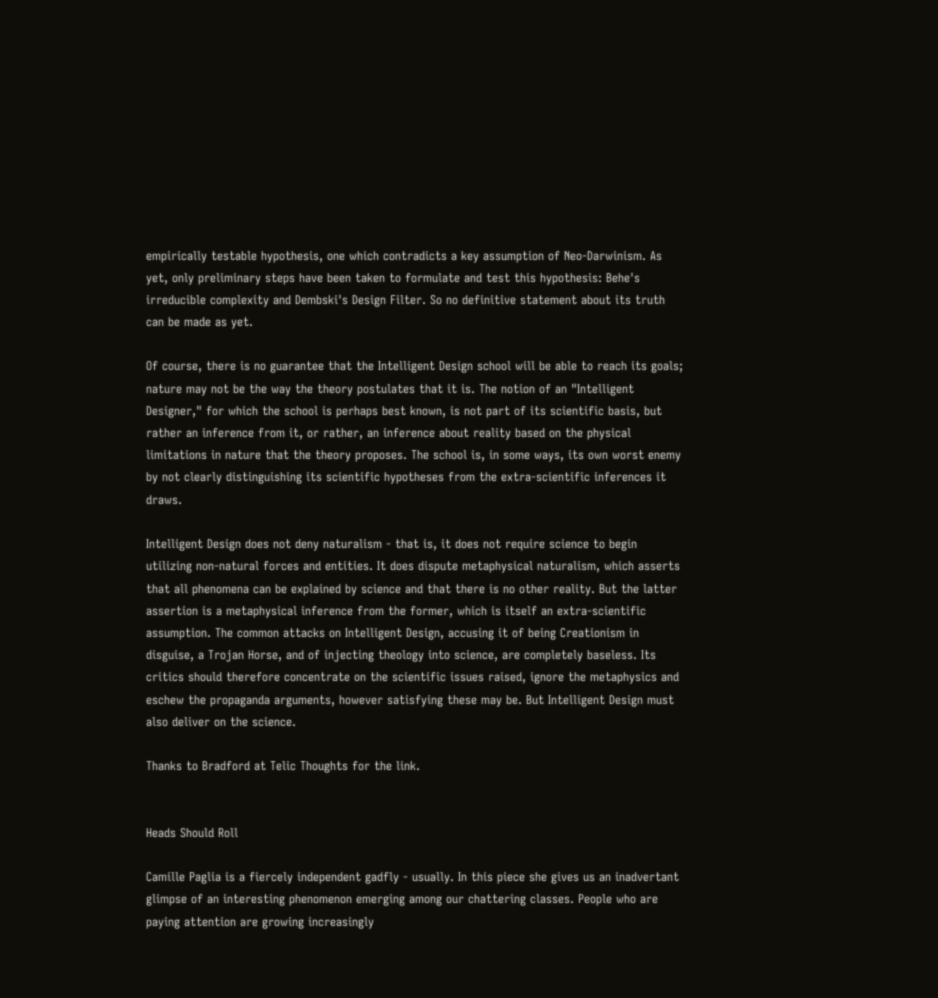empirically testable hypothesis, one which contradicts a key assumption of Neo-Darwinism. As yet, only preliminary steps have been taken to formulate and test this hypothesis: Behe's irreducible complexity and Dembski's Design Filter. So no definitive statement about its truth can be made as yet.

Of course, there is no guarantee that the Intelligent Design school will be able to reach its goals; nature may not be the way the theory postulates that it is. The notion of an "Intelligent Designer," for which the school is perhaps best known, is not part of its scientific basis, but rather an inference from it, or rather, an inference about reality based on the physical limitations in nature that the theory proposes. The school is, in some ways, its own worst enemy by not clearly distinguishing its scientific hypotheses from the extra-scientific inferences it draws.

Intelligent Design does not deny naturalism - that is, it does not require science to begin utilizing non-natural forces and entities. It does dispute metaphysical naturalism, which asserts that all phenomena can be explained by science and that there is no other reality. But the latter assertion is a metaphysical inference from the former, which is itself an extra-scientific assumption. The common attacks on Intelligent Design, accusing it of being Creationism in disguise, a Trojan Horse, and of injecting theology into science, are completely baseless. Its critics should therefore concentrate on the scientific issues raised, ignore the metaphysics and eschew the propaganda arguments, however satisfying these may be. But Intelligent Design must also deliver on the science.

Thanks to Bradford at Telic Thoughts for the link.


Heads Should Roll

Camille Paglia is a fiercely independent gadfly - usually. In this piece she gives us an inadvertant glimpse of an interesting phenomenon emerging among our chattering classes. People who are paying attention are growing increasingly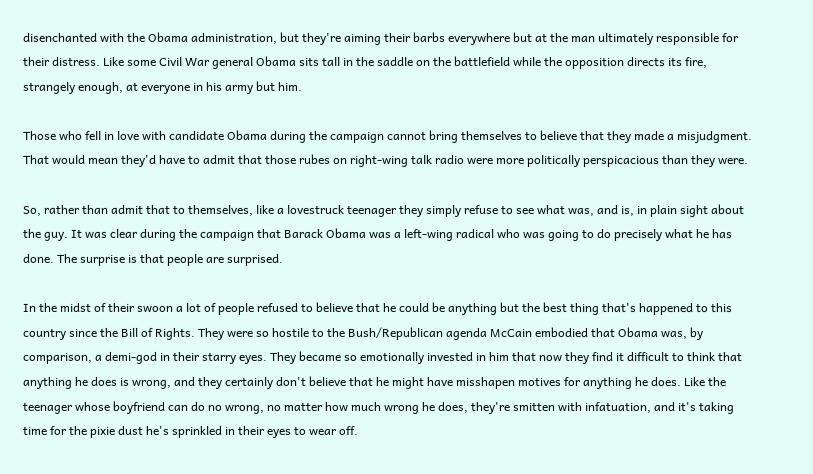disenchanted with the Obama administration, but they're aiming their barbs everywhere but at the man ultimately responsible for their distress. Like some Civil War general Obama sits tall in the saddle on the battlefield while the opposition directs its fire, strangely enough, at everyone in his army but him.

Those who fell in love with candidate Obama during the campaign cannot bring themselves to believe that they made a misjudgment. That would mean they'd have to admit that those rubes on right-wing talk radio were more politically perspicacious than they were.

So, rather than admit that to themselves, like a lovestruck teenager they simply refuse to see what was, and is, in plain sight about the guy. It was clear during the campaign that Barack Obama was a left-wing radical who was going to do precisely what he has done. The surprise is that people are surprised.

In the midst of their swoon a lot of people refused to believe that he could be anything but the best thing that's happened to this country since the Bill of Rights. They were so hostile to the Bush/Republican agenda McCain embodied that Obama was, by comparison, a demi-god in their starry eyes. They became so emotionally invested in him that now they find it difficult to think that anything he does is wrong, and they certainly don't believe that he might have misshapen motives for anything he does. Like the teenager whose boyfriend can do no wrong, no matter how much wrong he does, they're smitten with infatuation, and it's taking time for the pixie dust he's sprinkled in their eyes to wear off.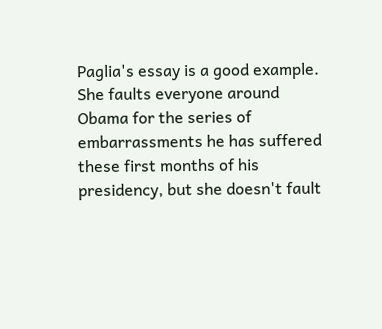Paglia's essay is a good example. She faults everyone around Obama for the series of embarrassments he has suffered these first months of his presidency, but she doesn't fault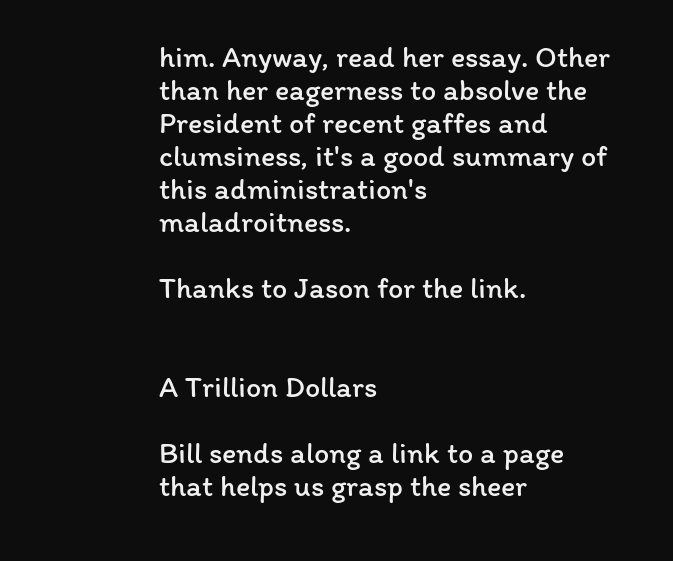him. Anyway, read her essay. Other than her eagerness to absolve the President of recent gaffes and clumsiness, it's a good summary of this administration's maladroitness.

Thanks to Jason for the link.


A Trillion Dollars

Bill sends along a link to a page that helps us grasp the sheer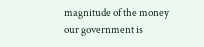magnitude of the money our government is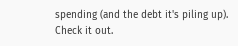spending (and the debt it's piling up). Check it out.